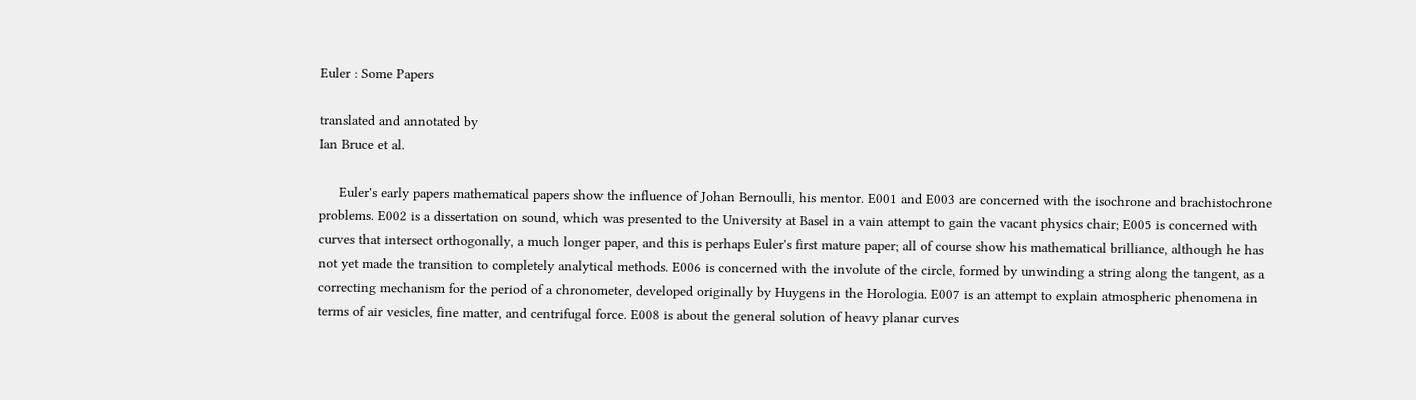Euler : Some Papers

translated and annotated by
Ian Bruce et al.

     Euler's early papers mathematical papers show the influence of Johan Bernoulli, his mentor. E001 and E003 are concerned with the isochrone and brachistochrone problems. E002 is a dissertation on sound, which was presented to the University at Basel in a vain attempt to gain the vacant physics chair; E005 is concerned with curves that intersect orthogonally, a much longer paper, and this is perhaps Euler's first mature paper; all of course show his mathematical brilliance, although he has not yet made the transition to completely analytical methods. E006 is concerned with the involute of the circle, formed by unwinding a string along the tangent, as a correcting mechanism for the period of a chronometer, developed originally by Huygens in the Horologia. E007 is an attempt to explain atmospheric phenomena in terms of air vesicles, fine matter, and centrifugal force. E008 is about the general solution of heavy planar curves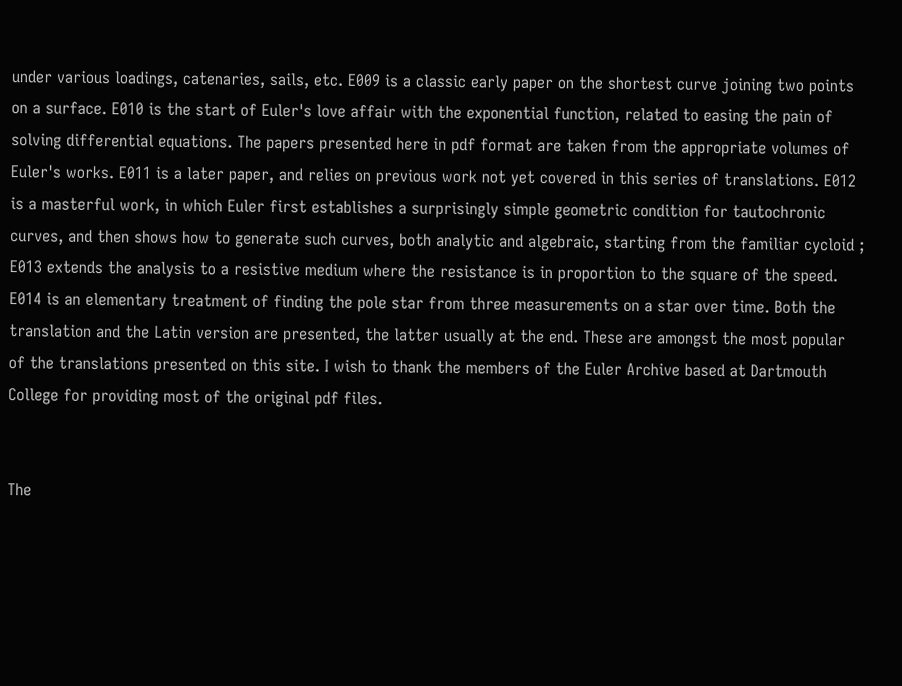under various loadings, catenaries, sails, etc. E009 is a classic early paper on the shortest curve joining two points on a surface. E010 is the start of Euler's love affair with the exponential function, related to easing the pain of solving differential equations. The papers presented here in pdf format are taken from the appropriate volumes of Euler's works. E011 is a later paper, and relies on previous work not yet covered in this series of translations. E012 is a masterful work, in which Euler first establishes a surprisingly simple geometric condition for tautochronic curves, and then shows how to generate such curves, both analytic and algebraic, starting from the familiar cycloid ; E013 extends the analysis to a resistive medium where the resistance is in proportion to the square of the speed. E014 is an elementary treatment of finding the pole star from three measurements on a star over time. Both the translation and the Latin version are presented, the latter usually at the end. These are amongst the most popular of the translations presented on this site. I wish to thank the members of the Euler Archive based at Dartmouth College for providing most of the original pdf files.


The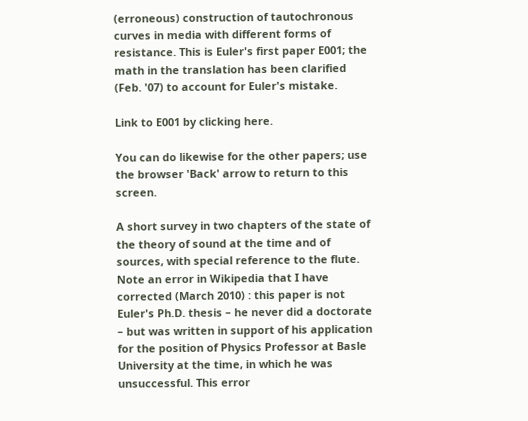(erroneous) construction of tautochronous curves in media with different forms of resistance. This is Euler's first paper E001; the math in the translation has been clarified (Feb. '07) to account for Euler's mistake.

Link to E001 by clicking here.

You can do likewise for the other papers; use the browser 'Back' arrow to return to this screen.

A short survey in two chapters of the state of the theory of sound at the time and of sources, with special reference to the flute. Note an error in Wikipedia that I have corrected (March 2010) : this paper is not Euler's Ph.D. thesis – he never did a doctorate – but was written in support of his application for the position of Physics Professor at Basle University at the time, in which he was unsuccessful. This error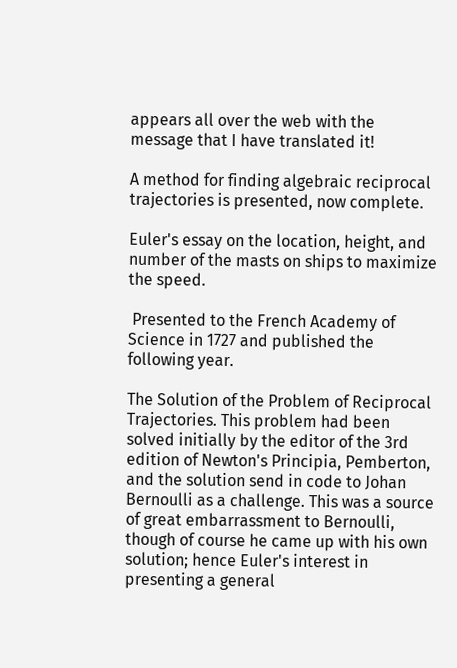appears all over the web with the message that I have translated it!

A method for finding algebraic reciprocal trajectories is presented, now complete.

Euler's essay on the location, height, and number of the masts on ships to maximize the speed.

 Presented to the French Academy of  Science in 1727 and published the following year.

The Solution of the Problem of Reciprocal Trajectories. This problem had been solved initially by the editor of the 3rd edition of Newton's Principia, Pemberton, and the solution send in code to Johan Bernoulli as a challenge. This was a source of great embarrassment to Bernoulli, though of course he came up with his own solution; hence Euler's interest in presenting a general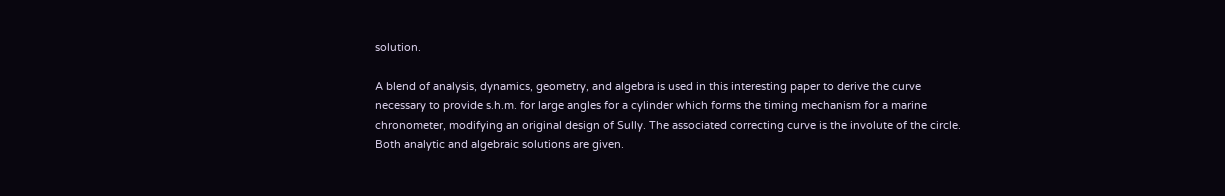solution.

A blend of analysis, dynamics, geometry, and algebra is used in this interesting paper to derive the curve necessary to provide s.h.m. for large angles for a cylinder which forms the timing mechanism for a marine chronometer, modifying an original design of Sully. The associated correcting curve is the involute of the circle. Both analytic and algebraic solutions are given.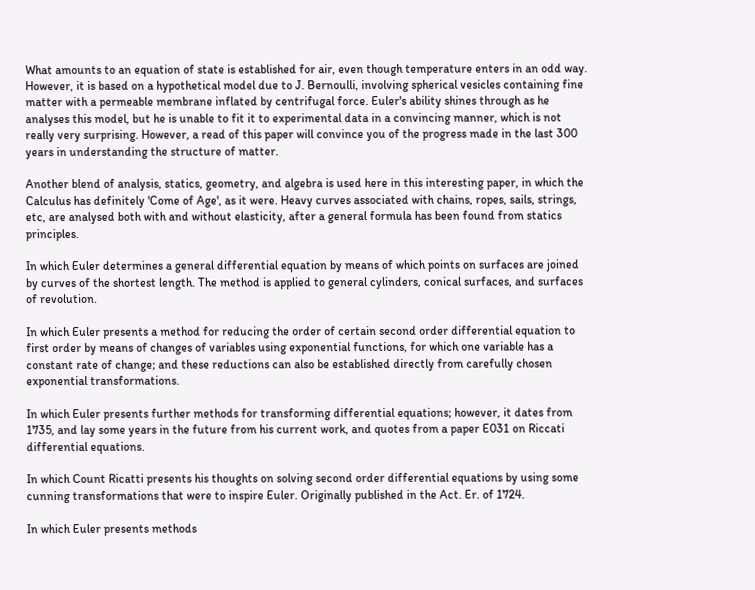What amounts to an equation of state is established for air, even though temperature enters in an odd way. However, it is based on a hypothetical model due to J. Bernoulli, involving spherical vesicles containing fine matter with a permeable membrane inflated by centrifugal force. Euler's ability shines through as he analyses this model, but he is unable to fit it to experimental data in a convincing manner, which is not really very surprising. However, a read of this paper will convince you of the progress made in the last 300 years in understanding the structure of matter.

Another blend of analysis, statics, geometry, and algebra is used here in this interesting paper, in which the Calculus has definitely 'Come of Age', as it were. Heavy curves associated with chains, ropes, sails, strings, etc, are analysed both with and without elasticity, after a general formula has been found from statics principles.

In which Euler determines a general differential equation by means of which points on surfaces are joined by curves of the shortest length. The method is applied to general cylinders, conical surfaces, and surfaces of revolution.

In which Euler presents a method for reducing the order of certain second order differential equation to first order by means of changes of variables using exponential functions, for which one variable has a constant rate of change; and these reductions can also be established directly from carefully chosen exponential transformations.

In which Euler presents further methods for transforming differential equations; however, it dates from 1735, and lay some years in the future from his current work, and quotes from a paper E031 on Riccati differential equations.

In which Count Ricatti presents his thoughts on solving second order differential equations by using some cunning transformations that were to inspire Euler. Originally published in the Act. Er. of 1724.

In which Euler presents methods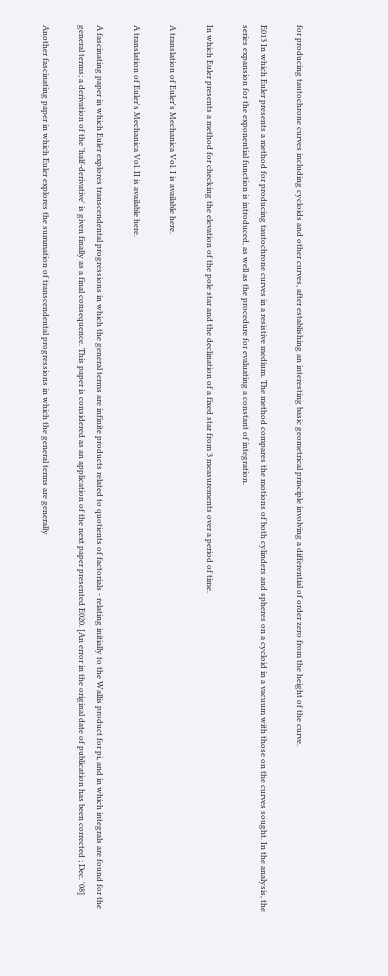for producing tautochrone curves including cycloids and other curves, after establishing an interesting basic geometrical principle involving a differential of order zero from the height of the curve.

E013 In which Euler presents a method for producing tautochrone curves in a resistive medium. The method compares the motions of both cylinders and spheres on a cycloid in a vacuum with those on the curves sought. In the analysis, the series expansion for the exponential function is introduced, as well as the procedure for evaluating a constant of integration.

In which Euler presents a method for checking the elevation of the pole star and the declination of a fixed star from 3 measurements over a period of time.

A translation of Euler's Mechanica Vol. I is available here.

A translation of Euler's Mechanica Vol. II is available here.

A fascinating paper in which Euler explores transcendental progressions in which the general terms are infinite products related to quotients of factorials - relating initially to the Wallis product for pi, and in which integrals are found for the general terms; a derivation of the 'half-derivative' is given finally as a final consequence. This paper is considered as an application of the next paper presented E020. [An error in the original date of publication has been corrected ; Dec. '08]

Another fascinating paper in which Euler explores the summation of transcendental progressions in which the general terms are generally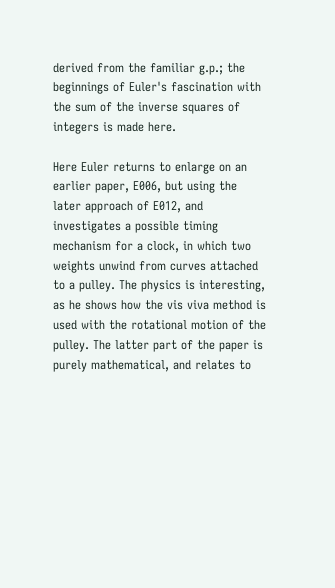derived from the familiar g.p.; the beginnings of Euler's fascination with the sum of the inverse squares of integers is made here.

Here Euler returns to enlarge on an earlier paper, E006, but using the later approach of E012, and investigates a possible timing mechanism for a clock, in which two weights unwind from curves attached to a pulley. The physics is interesting, as he shows how the vis viva method is used with the rotational motion of the pulley. The latter part of the paper is purely mathematical, and relates to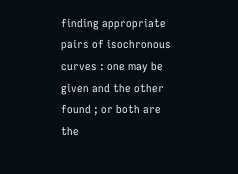finding appropriate pairs of isochronous curves : one may be given and the other found ; or both are the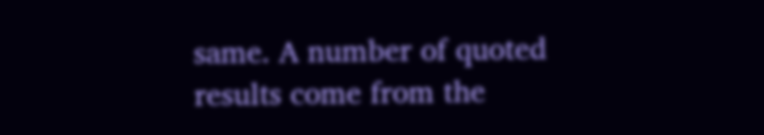same. A number of quoted results come from the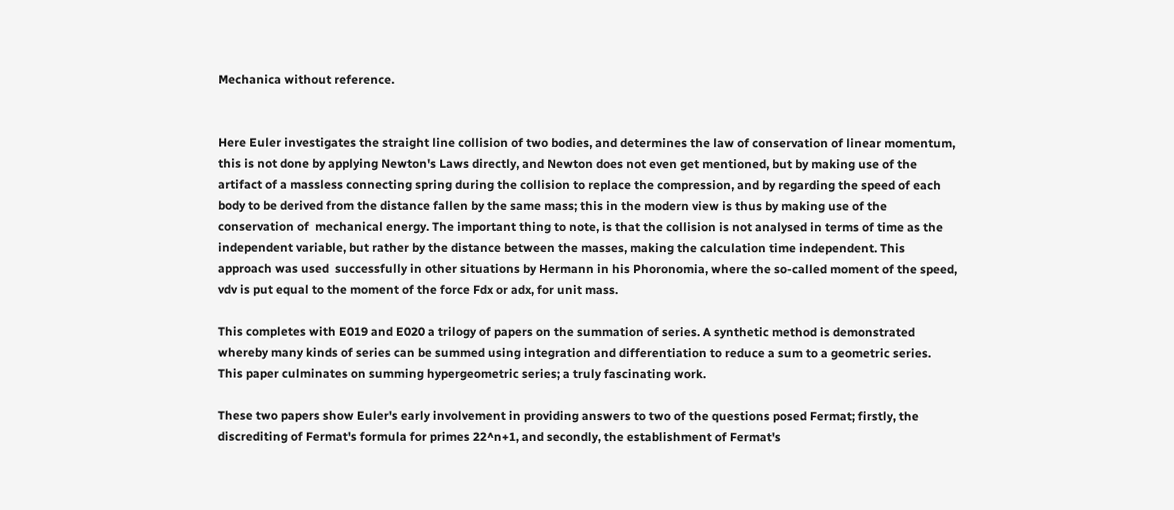Mechanica without reference.


Here Euler investigates the straight line collision of two bodies, and determines the law of conservation of linear momentum, this is not done by applying Newton's Laws directly, and Newton does not even get mentioned, but by making use of the artifact of a massless connecting spring during the collision to replace the compression, and by regarding the speed of each body to be derived from the distance fallen by the same mass; this in the modern view is thus by making use of the conservation of  mechanical energy. The important thing to note, is that the collision is not analysed in terms of time as the independent variable, but rather by the distance between the masses, making the calculation time independent. This approach was used  successfully in other situations by Hermann in his Phoronomia, where the so-called moment of the speed, vdv is put equal to the moment of the force Fdx or adx, for unit mass.

This completes with E019 and E020 a trilogy of papers on the summation of series. A synthetic method is demonstrated whereby many kinds of series can be summed using integration and differentiation to reduce a sum to a geometric series. This paper culminates on summing hypergeometric series; a truly fascinating work.

These two papers show Euler's early involvement in providing answers to two of the questions posed Fermat; firstly, the discrediting of Fermat's formula for primes 22^n+1, and secondly, the establishment of Fermat's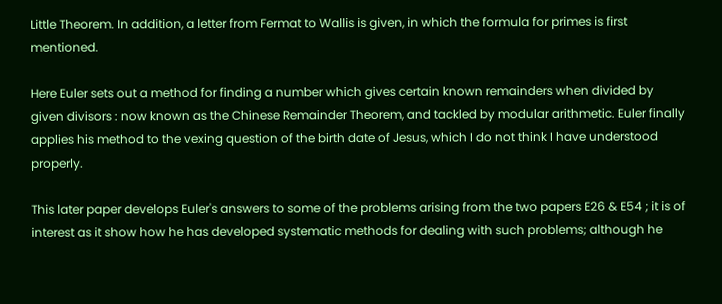Little Theorem. In addition, a letter from Fermat to Wallis is given, in which the formula for primes is first mentioned.

Here Euler sets out a method for finding a number which gives certain known remainders when divided by given divisors : now known as the Chinese Remainder Theorem, and tackled by modular arithmetic. Euler finally applies his method to the vexing question of the birth date of Jesus, which I do not think I have understood properly.

This later paper develops Euler's answers to some of the problems arising from the two papers E26 & E54 ; it is of interest as it show how he has developed systematic methods for dealing with such problems; although he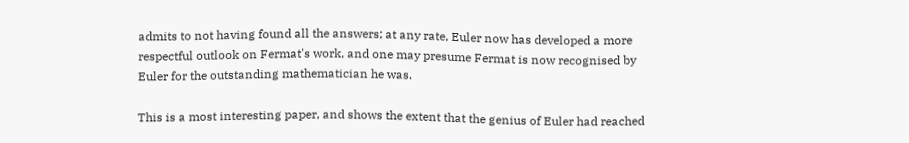admits to not having found all the answers; at any rate, Euler now has developed a more respectful outlook on Fermat's work, and one may presume Fermat is now recognised by Euler for the outstanding mathematician he was.

This is a most interesting paper, and shows the extent that the genius of Euler had reached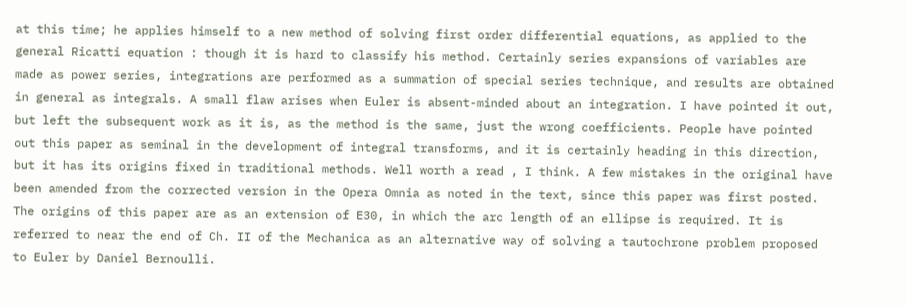at this time; he applies himself to a new method of solving first order differential equations, as applied to the general Ricatti equation : though it is hard to classify his method. Certainly series expansions of variables are made as power series, integrations are performed as a summation of special series technique, and results are obtained in general as integrals. A small flaw arises when Euler is absent-minded about an integration. I have pointed it out, but left the subsequent work as it is, as the method is the same, just the wrong coefficients. People have pointed out this paper as seminal in the development of integral transforms, and it is certainly heading in this direction, but it has its origins fixed in traditional methods. Well worth a read , I think. A few mistakes in the original have been amended from the corrected version in the Opera Omnia as noted in the text, since this paper was first posted. The origins of this paper are as an extension of E30, in which the arc length of an ellipse is required. It is referred to near the end of Ch. II of the Mechanica as an alternative way of solving a tautochrone problem proposed to Euler by Daniel Bernoulli.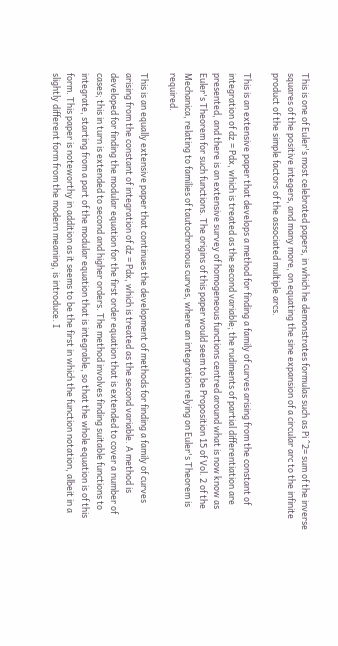This is one of Euler's most celebrated papers, in which he demonstrates formulas such as Pi ^2= sum of the inverse squares of the positive integers, and many more, on equating the sine expansion of a circular arc to the infinite product of the simple factors of the associated multiple arcs.

This is an extensive paper that develops a method for finding a family of curves arising from the constant of integration of dz = Pdx, which is treated as the second variable; the rudiments of partial differentiation are presented, and there is an extensive survey of homogeneous functions centred around what is now know as Euler's Theorem for such functions. The origins of this paper would seem to be Proposition 15 of Vol. 2 of the Mechanica, relating to families of tautochronous curves, where an integration relying on Euler's Theorem is required.

This is an equally extensive paper that continues the development of methods for finding a family of curves arising from the constant of integration of dz = Pdx, which is treated as the second variable. A method is developed for finding the modular equation for the first order equation that is extended to cover a number of cases; this in turn is extended to second and higher orders. The method involves finding suitable functions to integrate, starting from a part of the modular equation that is integrable, so that the whole equation is of this form. This paper is noteworthy in addition as it seems to be the first in which the function notation, albeit in a slightly different form from the modern meaning, is introduce. I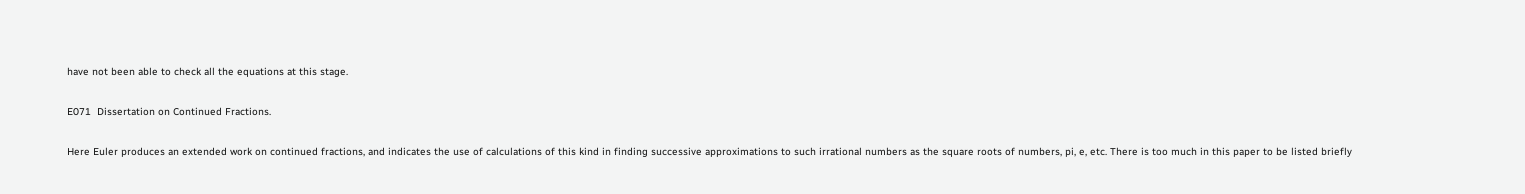have not been able to check all the equations at this stage.

E071  Dissertation on Continued Fractions.

Here Euler produces an extended work on continued fractions, and indicates the use of calculations of this kind in finding successive approximations to such irrational numbers as the square roots of numbers, pi, e, etc. There is too much in this paper to be listed briefly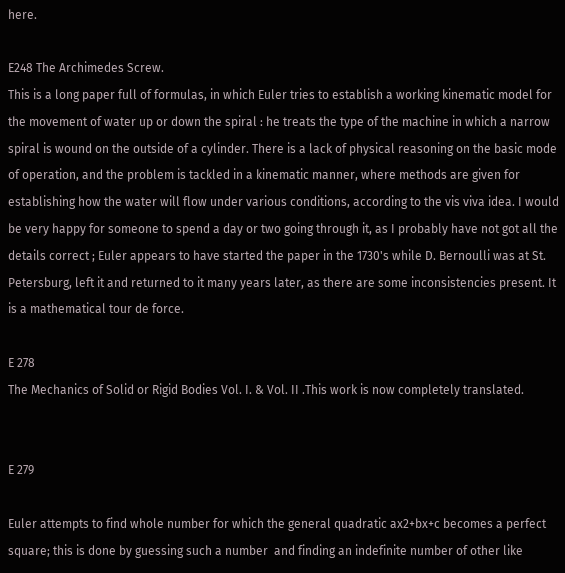here.

E248 The Archimedes Screw.
This is a long paper full of formulas, in which Euler tries to establish a working kinematic model for the movement of water up or down the spiral : he treats the type of the machine in which a narrow spiral is wound on the outside of a cylinder. There is a lack of physical reasoning on the basic mode of operation, and the problem is tackled in a kinematic manner, where methods are given for establishing how the water will flow under various conditions, according to the vis viva idea. I would be very happy for someone to spend a day or two going through it, as I probably have not got all the details correct ; Euler appears to have started the paper in the 1730's while D. Bernoulli was at St. Petersburg, left it and returned to it many years later, as there are some inconsistencies present. It is a mathematical tour de force.

E 278
The Mechanics of Solid or Rigid Bodies Vol. I. & Vol. II .This work is now completely translated.


E 279

Euler attempts to find whole number for which the general quadratic ax2+bx+c becomes a perfect square; this is done by guessing such a number  and finding an indefinite number of other like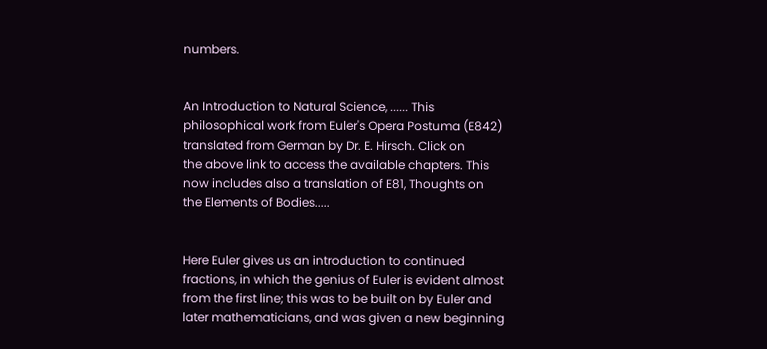numbers.


An Introduction to Natural Science, ...... This philosophical work from Euler's Opera Postuma (E842) translated from German by Dr. E. Hirsch. Click on
the above link to access the available chapters. This now includes also a translation of E81, Thoughts on the Elements of Bodies.....


Here Euler gives us an introduction to continued fractions, in which the genius of Euler is evident almost from the first line; this was to be built on by Euler and later mathematicians, and was given a new beginning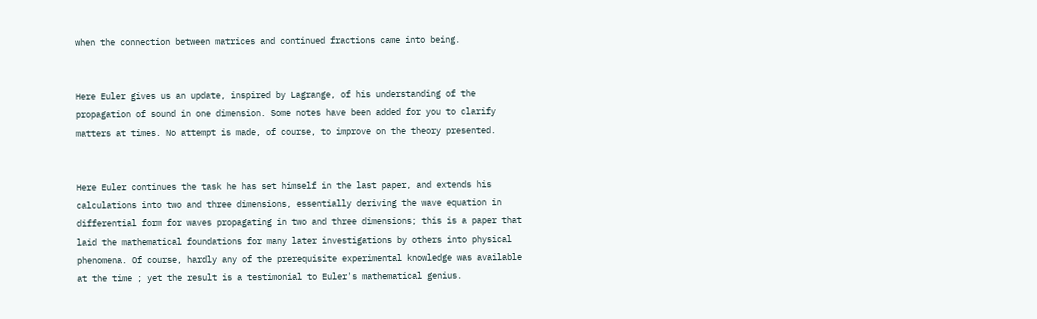when the connection between matrices and continued fractions came into being.


Here Euler gives us an update, inspired by Lagrange, of his understanding of the propagation of sound in one dimension. Some notes have been added for you to clarify matters at times. No attempt is made, of course, to improve on the theory presented.


Here Euler continues the task he has set himself in the last paper, and extends his calculations into two and three dimensions, essentially deriving the wave equation in differential form for waves propagating in two and three dimensions; this is a paper that laid the mathematical foundations for many later investigations by others into physical phenomena. Of course, hardly any of the prerequisite experimental knowledge was available at the time ; yet the result is a testimonial to Euler's mathematical genius.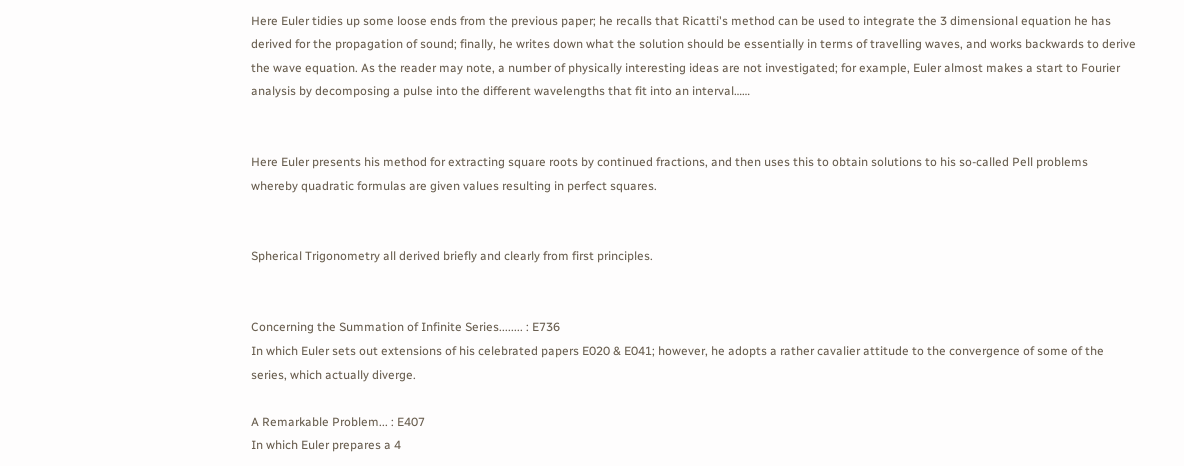Here Euler tidies up some loose ends from the previous paper; he recalls that Ricatti's method can be used to integrate the 3 dimensional equation he has derived for the propagation of sound; finally, he writes down what the solution should be essentially in terms of travelling waves, and works backwards to derive the wave equation. As the reader may note, a number of physically interesting ideas are not investigated; for example, Euler almost makes a start to Fourier analysis by decomposing a pulse into the different wavelengths that fit into an interval……


Here Euler presents his method for extracting square roots by continued fractions, and then uses this to obtain solutions to his so-called Pell problems whereby quadratic formulas are given values resulting in perfect squares.


Spherical Trigonometry all derived briefly and clearly from first principles.


Concerning the Summation of Infinite Series........ : E736
In which Euler sets out extensions of his celebrated papers E020 & E041; however, he adopts a rather cavalier attitude to the convergence of some of the series, which actually diverge.

A Remarkable Problem... : E407
In which Euler prepares a 4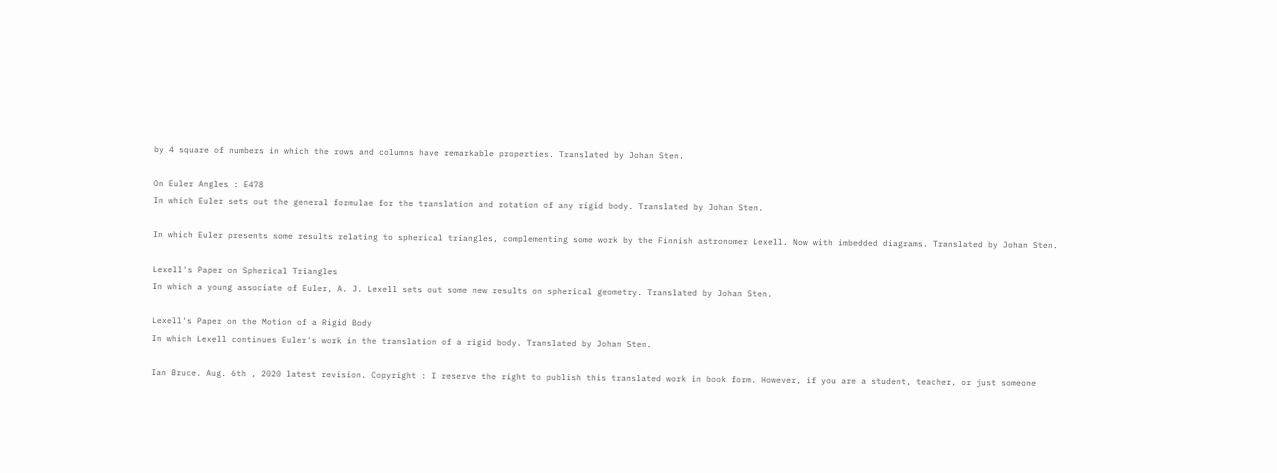by 4 square of numbers in which the rows and columns have remarkable properties. Translated by Johan Sten.

On Euler Angles : E478
In which Euler sets out the general formulae for the translation and rotation of any rigid body. Translated by Johan Sten.

In which Euler presents some results relating to spherical triangles, complementing some work by the Finnish astronomer Lexell. Now with imbedded diagrams. Translated by Johan Sten.

Lexell's Paper on Spherical Triangles
In which a young associate of Euler, A. J. Lexell sets out some new results on spherical geometry. Translated by Johan Sten.

Lexell's Paper on the Motion of a Rigid Body
In which Lexell continues Euler's work in the translation of a rigid body. Translated by Johan Sten.

Ian Bruce. Aug. 6th , 2020 latest revision. Copyright : I reserve the right to publish this translated work in book form. However, if you are a student, teacher, or just someone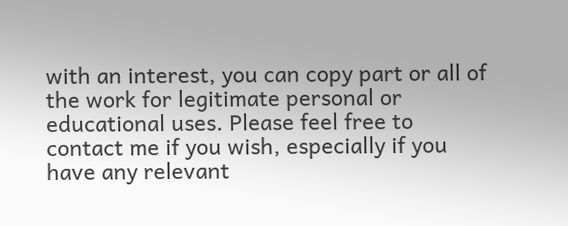with an interest, you can copy part or all of the work for legitimate personal or educational uses. Please feel free to contact me if you wish, especially if you have any relevant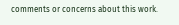comments or concerns about this work.